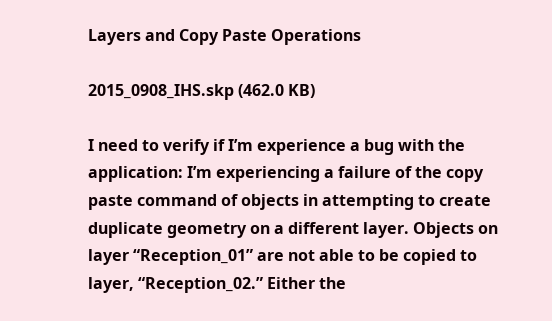Layers and Copy Paste Operations

2015_0908_IHS.skp (462.0 KB)

I need to verify if I’m experience a bug with the application: I’m experiencing a failure of the copy paste command of objects in attempting to create duplicate geometry on a different layer. Objects on layer “Reception_01” are not able to be copied to layer, “Reception_02.” Either the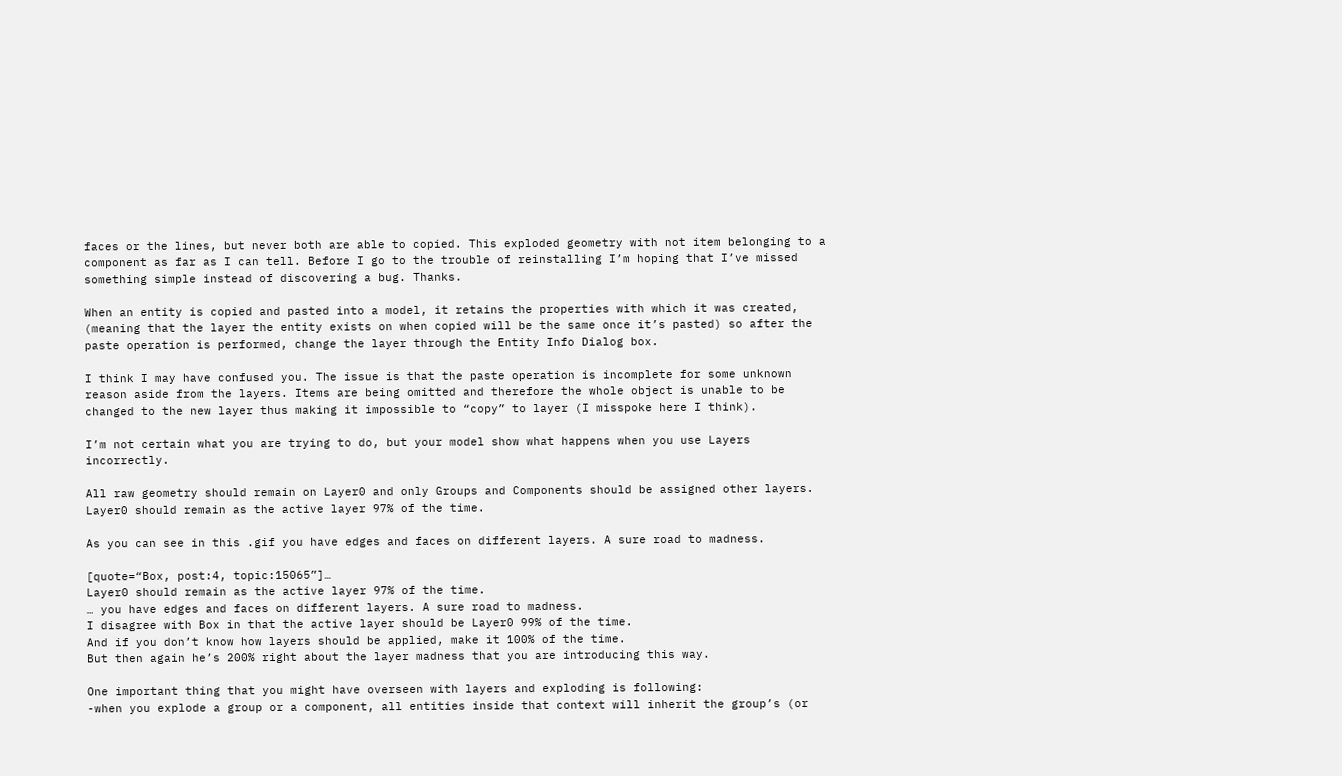faces or the lines, but never both are able to copied. This exploded geometry with not item belonging to a component as far as I can tell. Before I go to the trouble of reinstalling I’m hoping that I’ve missed something simple instead of discovering a bug. Thanks.

When an entity is copied and pasted into a model, it retains the properties with which it was created, (meaning that the layer the entity exists on when copied will be the same once it’s pasted) so after the paste operation is performed, change the layer through the Entity Info Dialog box.

I think I may have confused you. The issue is that the paste operation is incomplete for some unknown reason aside from the layers. Items are being omitted and therefore the whole object is unable to be changed to the new layer thus making it impossible to “copy” to layer (I misspoke here I think).

I’m not certain what you are trying to do, but your model show what happens when you use Layers incorrectly.

All raw geometry should remain on Layer0 and only Groups and Components should be assigned other layers.
Layer0 should remain as the active layer 97% of the time.

As you can see in this .gif you have edges and faces on different layers. A sure road to madness.

[quote=“Box, post:4, topic:15065”]…
Layer0 should remain as the active layer 97% of the time.
… you have edges and faces on different layers. A sure road to madness.
I disagree with Box in that the active layer should be Layer0 99% of the time.
And if you don’t know how layers should be applied, make it 100% of the time.
But then again he’s 200% right about the layer madness that you are introducing this way.

One important thing that you might have overseen with layers and exploding is following:
-when you explode a group or a component, all entities inside that context will inherit the group’s (or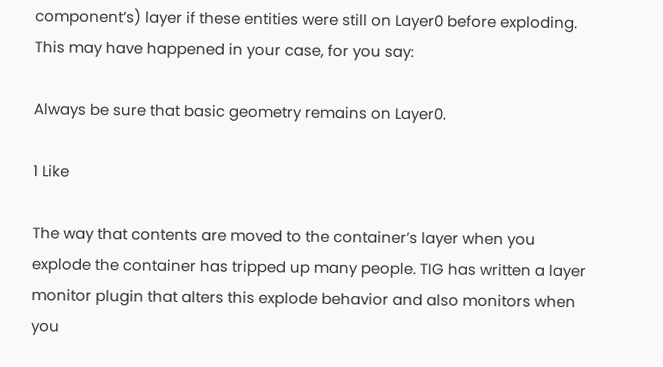component’s) layer if these entities were still on Layer0 before exploding.
This may have happened in your case, for you say:

Always be sure that basic geometry remains on Layer0.

1 Like

The way that contents are moved to the container’s layer when you explode the container has tripped up many people. TIG has written a layer monitor plugin that alters this explode behavior and also monitors when you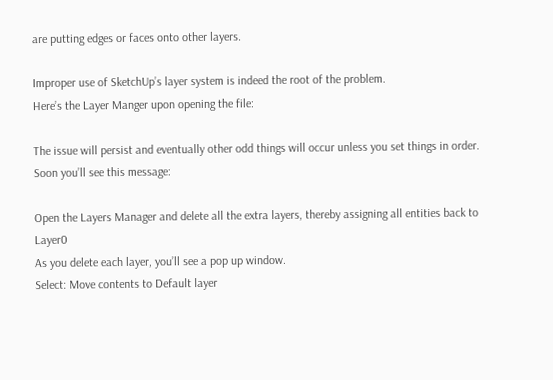are putting edges or faces onto other layers.

Improper use of SketchUp’s layer system is indeed the root of the problem.
Here’s the Layer Manger upon opening the file:

The issue will persist and eventually other odd things will occur unless you set things in order.
Soon you’ll see this message:

Open the Layers Manager and delete all the extra layers, thereby assigning all entities back to Layer0
As you delete each layer, you’ll see a pop up window.
Select: Move contents to Default layer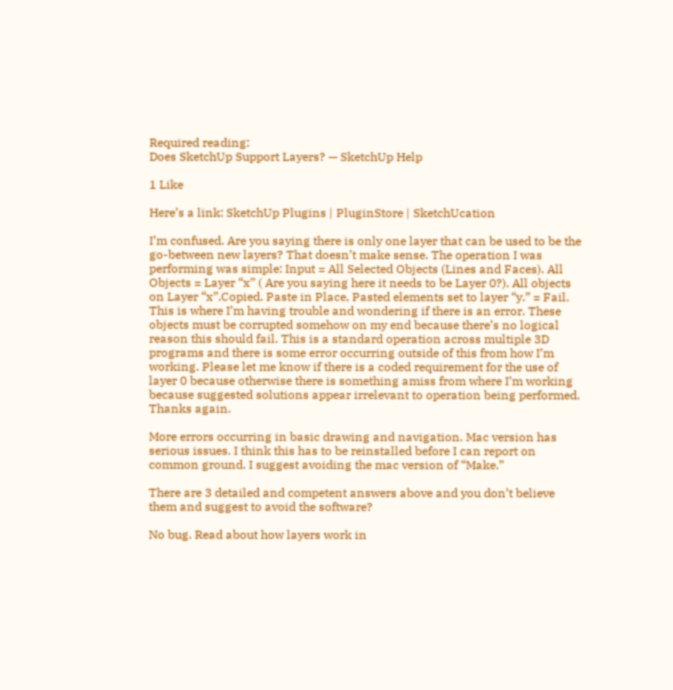Required reading:
Does SketchUp Support Layers? — SketchUp Help

1 Like

Here’s a link: SketchUp Plugins | PluginStore | SketchUcation

I’m confused. Are you saying there is only one layer that can be used to be the go-between new layers? That doesn’t make sense. The operation I was performing was simple: Input = All Selected Objects (Lines and Faces). All Objects = Layer “x” ( Are you saying here it needs to be Layer 0?). All objects on Layer “x”.Copied. Paste in Place, Pasted elements set to layer “y.” = Fail. This is where I’m having trouble and wondering if there is an error. These objects must be corrupted somehow on my end because there’s no logical reason this should fail. This is a standard operation across multiple 3D programs and there is some error occurring outside of this from how I’m working. Please let me know if there is a coded requirement for the use of layer 0 because otherwise there is something amiss from where I’m working because suggested solutions appear irrelevant to operation being performed. Thanks again.

More errors occurring in basic drawing and navigation. Mac version has serious issues. I think this has to be reinstalled before I can report on common ground. I suggest avoiding the mac version of “Make.”

There are 3 detailed and competent answers above and you don’t believe them and suggest to avoid the software?

No bug. Read about how layers work in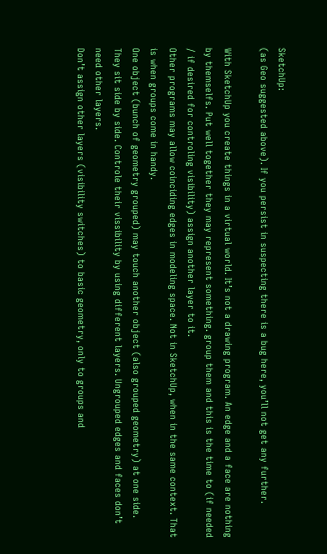SketchUp:
(as Geo suggested above). If you persist in suspecting there is a bug here, you’ll not get any further.

With SketchUp you create things in a virtual world. It’s not a drawing program. An edge and a face are nothing by themselfs. Put well together they may represent something. group them and this is the time to (if needed / if desired for controling visibility) assign another layer to it.
Other programs may allow coinciding edges in modeling space. Not in SketchUp, when in the same context. That is when groups come in handy.
One object (bunch of geometry grouped) may touch another object (also grouped geometry) at one side. They sit side by side. Controle their vissibility by using different layers. Ungrouped edges and faces don’t need other layers.
Don’t assign other layers (visibility switches) to basic geometry, only to groups and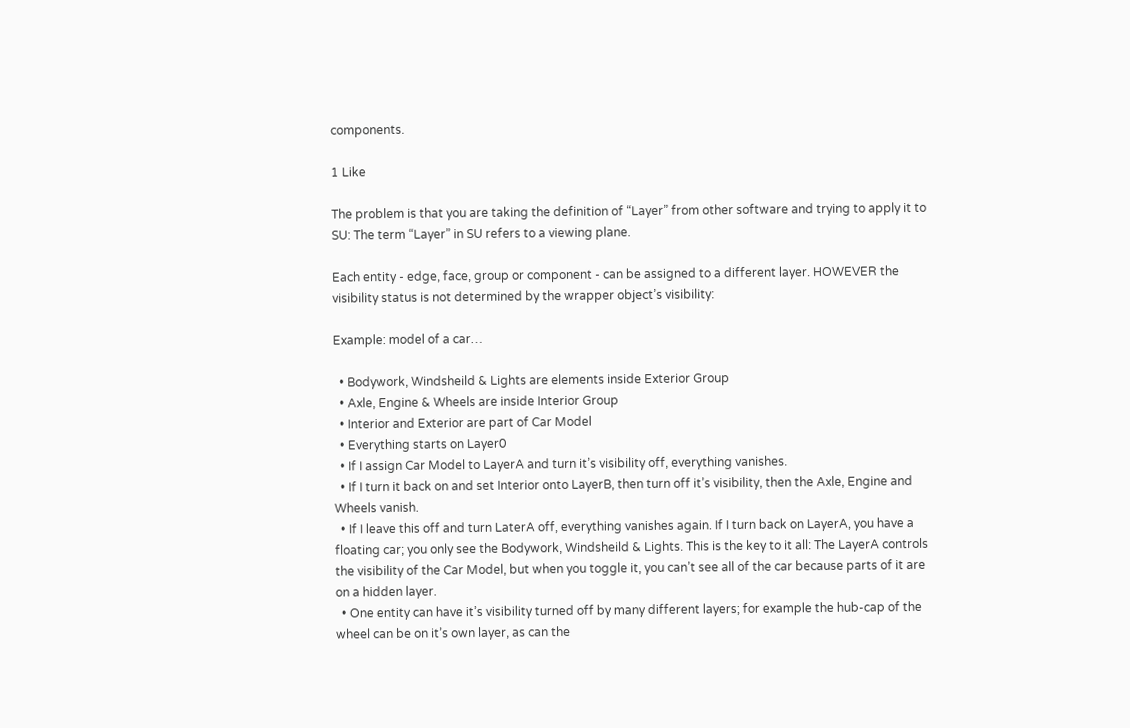components.

1 Like

The problem is that you are taking the definition of “Layer” from other software and trying to apply it to SU: The term “Layer” in SU refers to a viewing plane.

Each entity - edge, face, group or component - can be assigned to a different layer. HOWEVER the visibility status is not determined by the wrapper object’s visibility:

Example: model of a car…

  • Bodywork, Windsheild & Lights are elements inside Exterior Group
  • Axle, Engine & Wheels are inside Interior Group
  • Interior and Exterior are part of Car Model
  • Everything starts on Layer0
  • If I assign Car Model to LayerA and turn it’s visibility off, everything vanishes.
  • If I turn it back on and set Interior onto LayerB, then turn off it’s visibility, then the Axle, Engine and Wheels vanish.
  • If I leave this off and turn LaterA off, everything vanishes again. If I turn back on LayerA, you have a floating car; you only see the Bodywork, Windsheild & Lights. This is the key to it all: The LayerA controls the visibility of the Car Model, but when you toggle it, you can’t see all of the car because parts of it are on a hidden layer.
  • One entity can have it’s visibility turned off by many different layers; for example the hub-cap of the wheel can be on it’s own layer, as can the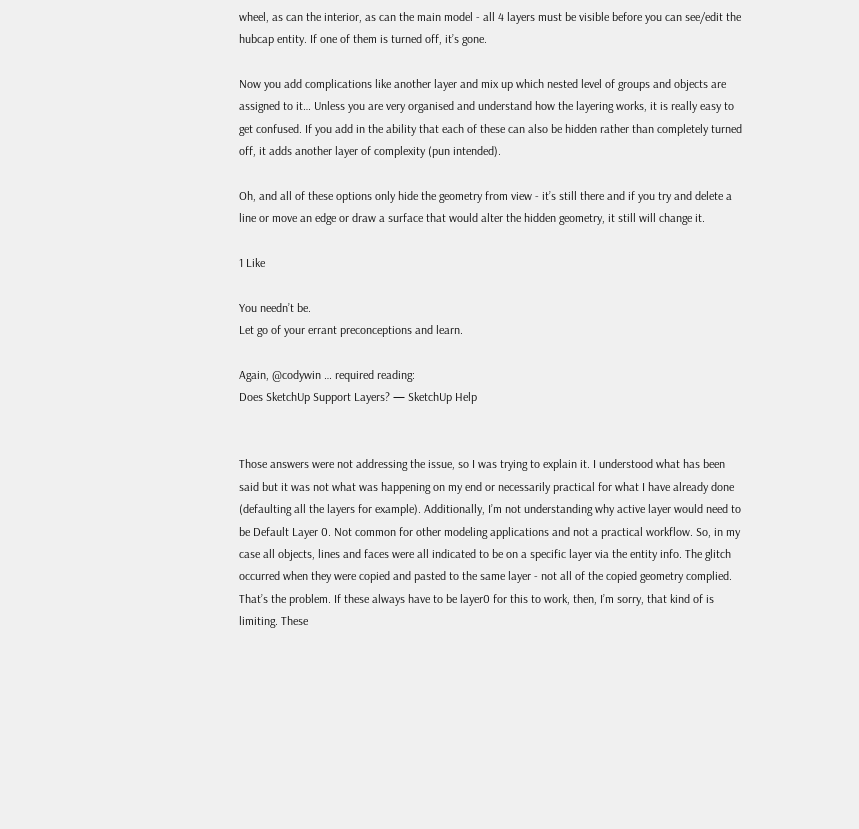wheel, as can the interior, as can the main model - all 4 layers must be visible before you can see/edit the hubcap entity. If one of them is turned off, it’s gone.

Now you add complications like another layer and mix up which nested level of groups and objects are assigned to it… Unless you are very organised and understand how the layering works, it is really easy to get confused. If you add in the ability that each of these can also be hidden rather than completely turned off, it adds another layer of complexity (pun intended).

Oh, and all of these options only hide the geometry from view - it’s still there and if you try and delete a line or move an edge or draw a surface that would alter the hidden geometry, it still will change it.

1 Like

You needn’t be.
Let go of your errant preconceptions and learn.

Again, @codywin … required reading:
Does SketchUp Support Layers? — SketchUp Help


Those answers were not addressing the issue, so I was trying to explain it. I understood what has been said but it was not what was happening on my end or necessarily practical for what I have already done (defaulting all the layers for example). Additionally, I’m not understanding why active layer would need to be Default Layer 0. Not common for other modeling applications and not a practical workflow. So, in my case all objects, lines and faces were all indicated to be on a specific layer via the entity info. The glitch occurred when they were copied and pasted to the same layer - not all of the copied geometry complied. That’s the problem. If these always have to be layer0 for this to work, then, I’m sorry, that kind of is limiting. These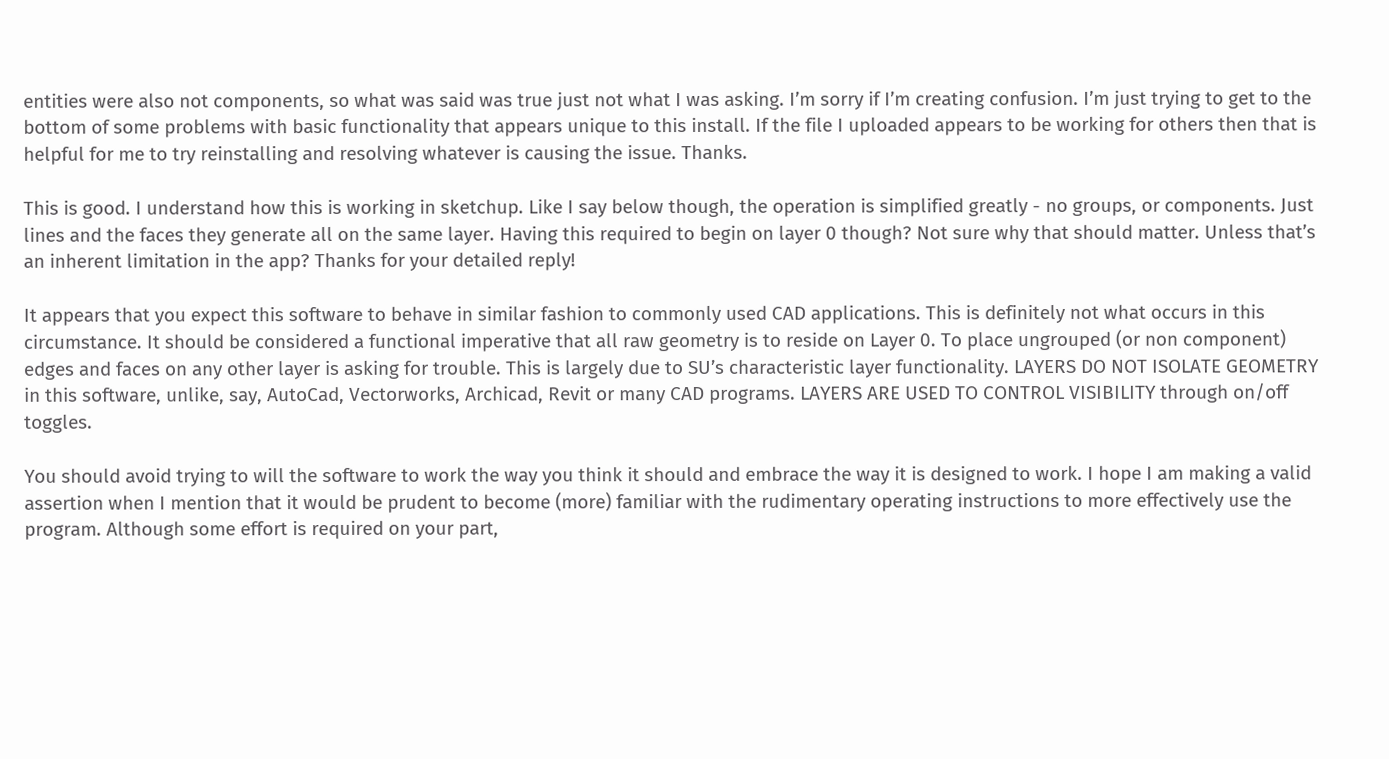entities were also not components, so what was said was true just not what I was asking. I’m sorry if I’m creating confusion. I’m just trying to get to the bottom of some problems with basic functionality that appears unique to this install. If the file I uploaded appears to be working for others then that is helpful for me to try reinstalling and resolving whatever is causing the issue. Thanks.

This is good. I understand how this is working in sketchup. Like I say below though, the operation is simplified greatly - no groups, or components. Just lines and the faces they generate all on the same layer. Having this required to begin on layer 0 though? Not sure why that should matter. Unless that’s an inherent limitation in the app? Thanks for your detailed reply!

It appears that you expect this software to behave in similar fashion to commonly used CAD applications. This is definitely not what occurs in this circumstance. It should be considered a functional imperative that all raw geometry is to reside on Layer 0. To place ungrouped (or non component) edges and faces on any other layer is asking for trouble. This is largely due to SU’s characteristic layer functionality. LAYERS DO NOT ISOLATE GEOMETRY in this software, unlike, say, AutoCad, Vectorworks, Archicad, Revit or many CAD programs. LAYERS ARE USED TO CONTROL VISIBILITY through on/off toggles.

You should avoid trying to will the software to work the way you think it should and embrace the way it is designed to work. I hope I am making a valid assertion when I mention that it would be prudent to become (more) familiar with the rudimentary operating instructions to more effectively use the program. Although some effort is required on your part,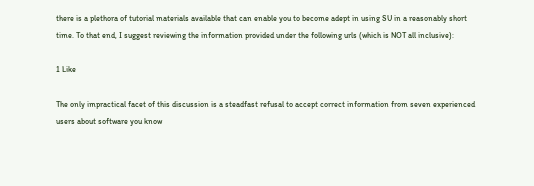there is a plethora of tutorial materials available that can enable you to become adept in using SU in a reasonably short time. To that end, I suggest reviewing the information provided under the following urls (which is NOT all inclusive):

1 Like

The only impractical facet of this discussion is a steadfast refusal to accept correct information from seven experienced users about software you know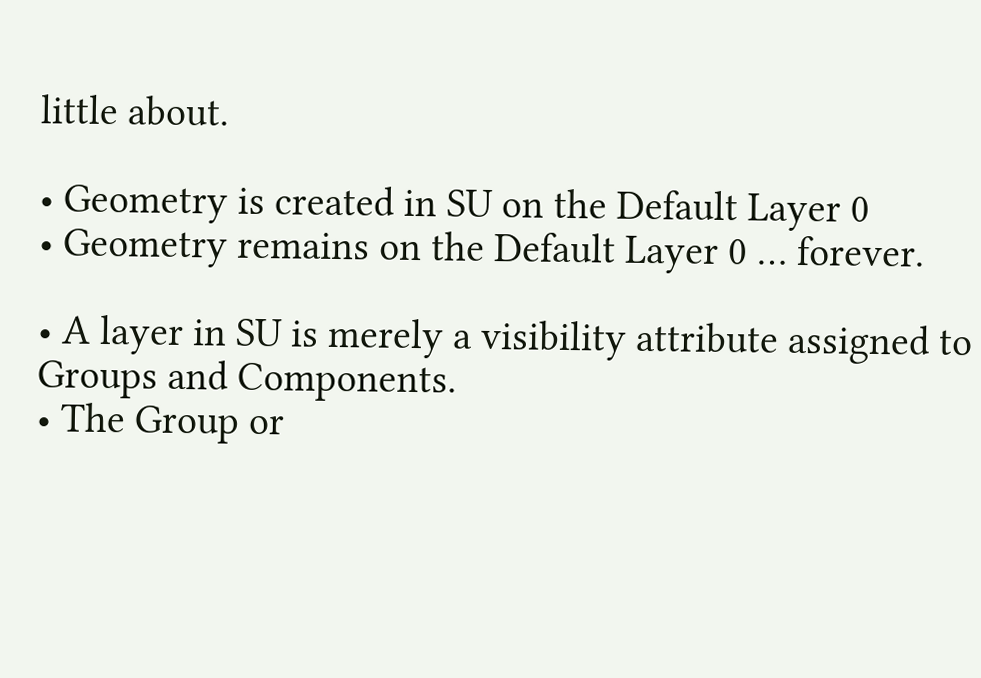little about.

• Geometry is created in SU on the Default Layer 0
• Geometry remains on the Default Layer 0 … forever.

• A layer in SU is merely a visibility attribute assigned to Groups and Components.
• The Group or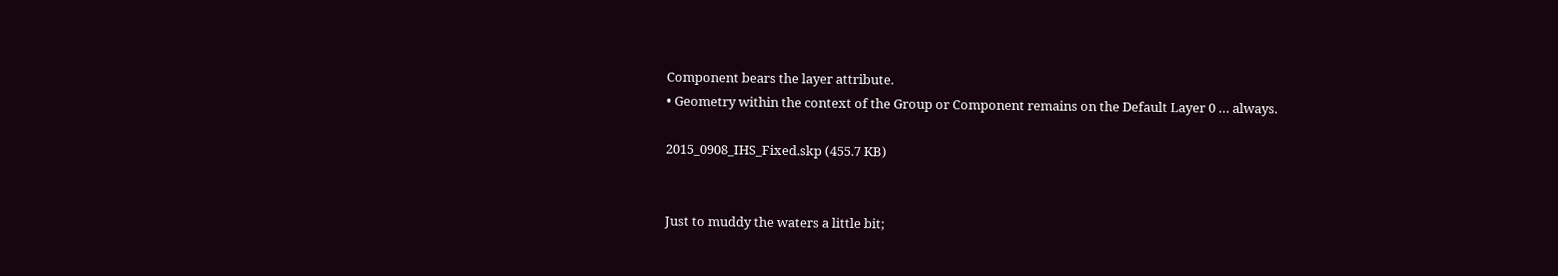Component bears the layer attribute.
• Geometry within the context of the Group or Component remains on the Default Layer 0 … always.

2015_0908_IHS_Fixed.skp (455.7 KB)


Just to muddy the waters a little bit;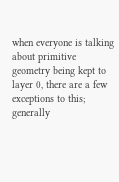when everyone is talking about primitive geometry being kept to layer 0, there are a few exceptions to this; generally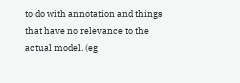to do with annotation and things that have no relevance to the actual model. (eg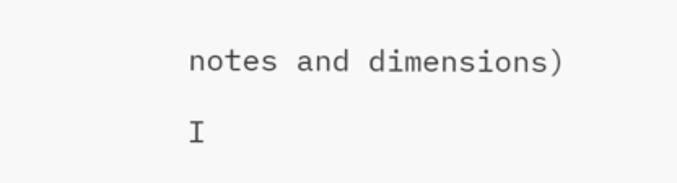notes and dimensions)

I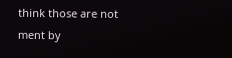think those are not ment by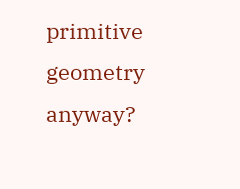primitive geometry anyway?